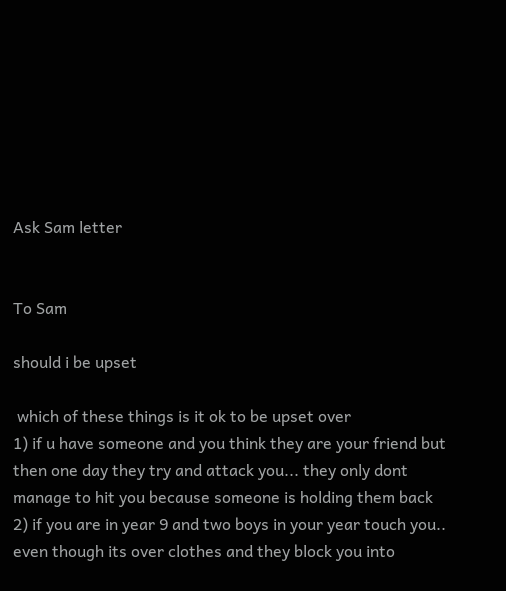Ask Sam letter


To Sam

should i be upset

 which of these things is it ok to be upset over
1) if u have someone and you think they are your friend but then one day they try and attack you... they only dont manage to hit you because someone is holding them back
2) if you are in year 9 and two boys in your year touch you.. even though its over clothes and they block you into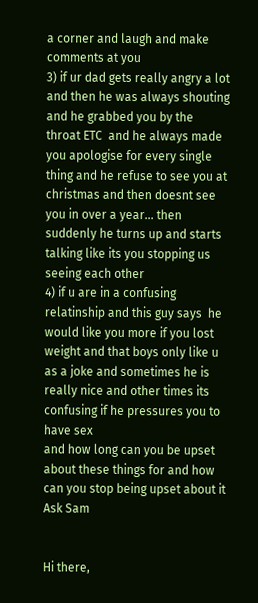a corner and laugh and make comments at you
3) if ur dad gets really angry a lot and then he was always shouting and he grabbed you by the throat ETC  and he always made you apologise for every single thing and he refuse to see you at christmas and then doesnt see you in over a year... then suddenly he turns up and starts talking like its you stopping us seeing each other
4) if u are in a confusing relatinship and this guy says  he would like you more if you lost weight and that boys only like u as a joke and sometimes he is really nice and other times its confusing if he pressures you to have sex
and how long can you be upset about these things for and how can you stop being upset about it
Ask Sam


Hi there,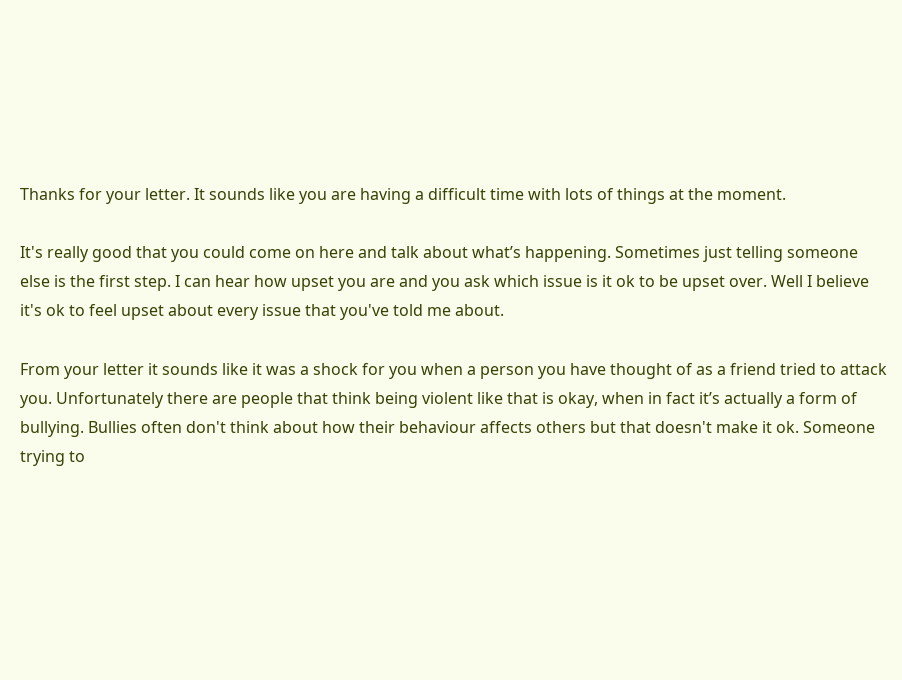Thanks for your letter. It sounds like you are having a difficult time with lots of things at the moment.

It's really good that you could come on here and talk about what’s happening. Sometimes just telling someone else is the first step. I can hear how upset you are and you ask which issue is it ok to be upset over. Well I believe it's ok to feel upset about every issue that you've told me about.

From your letter it sounds like it was a shock for you when a person you have thought of as a friend tried to attack you. Unfortunately there are people that think being violent like that is okay, when in fact it’s actually a form of bullying. Bullies often don't think about how their behaviour affects others but that doesn't make it ok. Someone trying to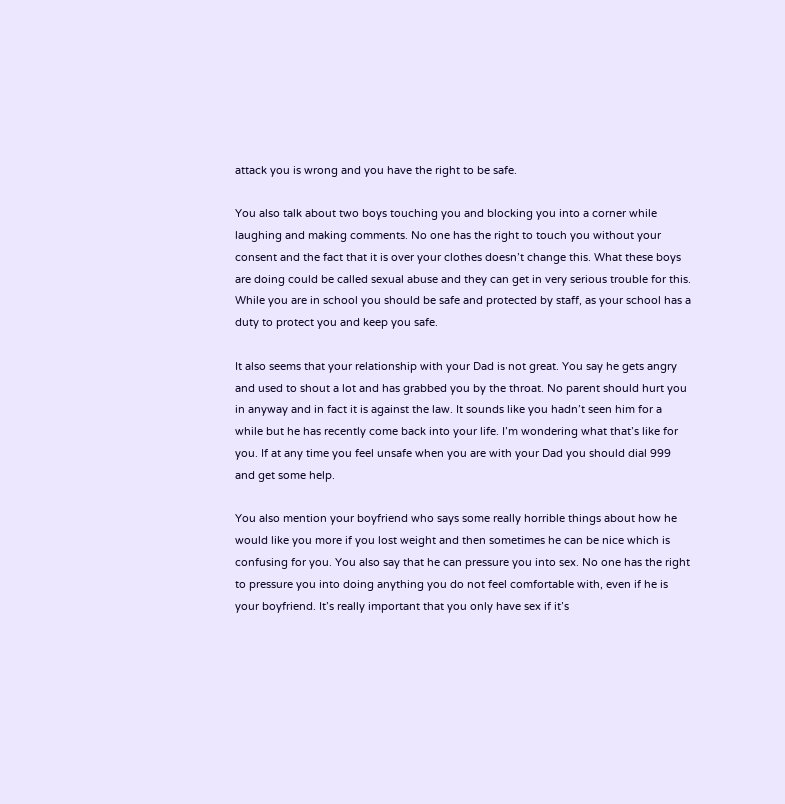attack you is wrong and you have the right to be safe.

You also talk about two boys touching you and blocking you into a corner while laughing and making comments. No one has the right to touch you without your consent and the fact that it is over your clothes doesn’t change this. What these boys are doing could be called sexual abuse and they can get in very serious trouble for this. While you are in school you should be safe and protected by staff, as your school has a duty to protect you and keep you safe.

It also seems that your relationship with your Dad is not great. You say he gets angry and used to shout a lot and has grabbed you by the throat. No parent should hurt you in anyway and in fact it is against the law. It sounds like you hadn’t seen him for a while but he has recently come back into your life. I’m wondering what that’s like for you. If at any time you feel unsafe when you are with your Dad you should dial 999 and get some help.

You also mention your boyfriend who says some really horrible things about how he would like you more if you lost weight and then sometimes he can be nice which is confusing for you. You also say that he can pressure you into sex. No one has the right to pressure you into doing anything you do not feel comfortable with, even if he is your boyfriend. It’s really important that you only have sex if it’s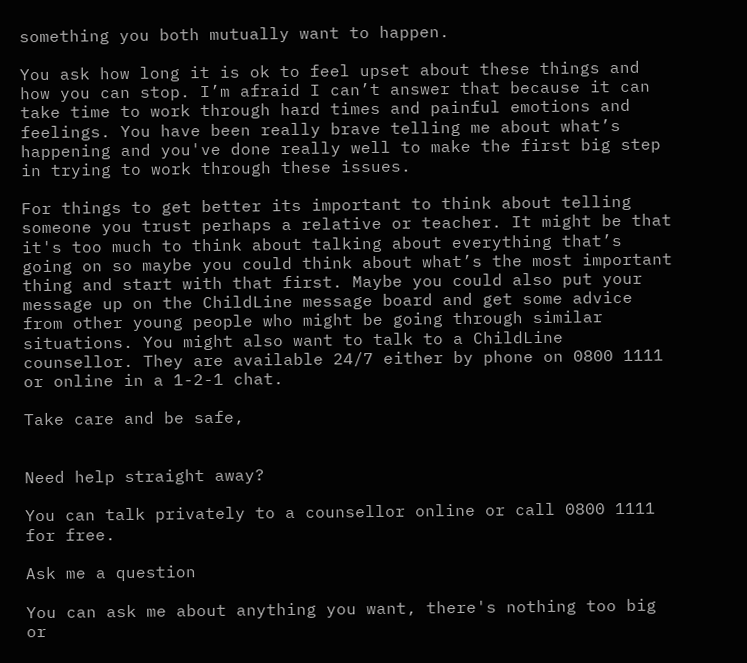something you both mutually want to happen.

You ask how long it is ok to feel upset about these things and how you can stop. I’m afraid I can’t answer that because it can take time to work through hard times and painful emotions and feelings. You have been really brave telling me about what’s happening and you've done really well to make the first big step in trying to work through these issues.

For things to get better its important to think about telling someone you trust perhaps a relative or teacher. It might be that it's too much to think about talking about everything that’s going on so maybe you could think about what’s the most important thing and start with that first. Maybe you could also put your message up on the ChildLine message board and get some advice from other young people who might be going through similar situations. You might also want to talk to a ChildLine counsellor. They are available 24/7 either by phone on 0800 1111 or online in a 1-2-1 chat.

Take care and be safe,


Need help straight away?

You can talk privately to a counsellor online or call 0800 1111 for free.

Ask me a question

You can ask me about anything you want, there's nothing too big or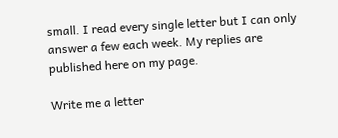small. I read every single letter but I can only answer a few each week. My replies are published here on my page.

Write me a letter